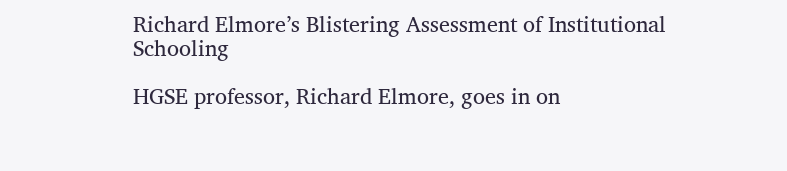Richard Elmore’s Blistering Assessment of Institutional Schooling

HGSE professor, Richard Elmore, goes in on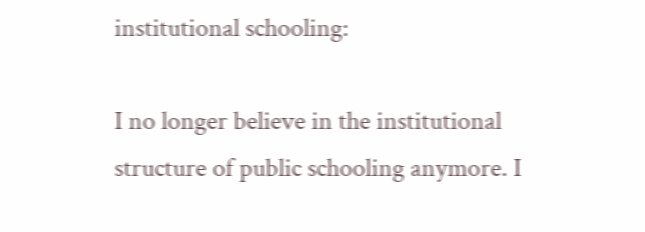institutional schooling:

I no longer believe in the institutional structure of public schooling anymore. I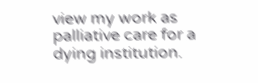view my work as palliative care for a dying institution.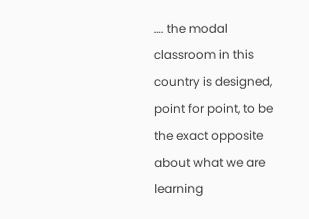…. the modal classroom in this country is designed, point for point, to be the exact opposite about what we are learning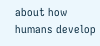about how humans develop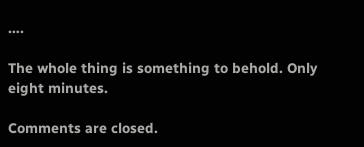….

The whole thing is something to behold. Only eight minutes.

Comments are closed.